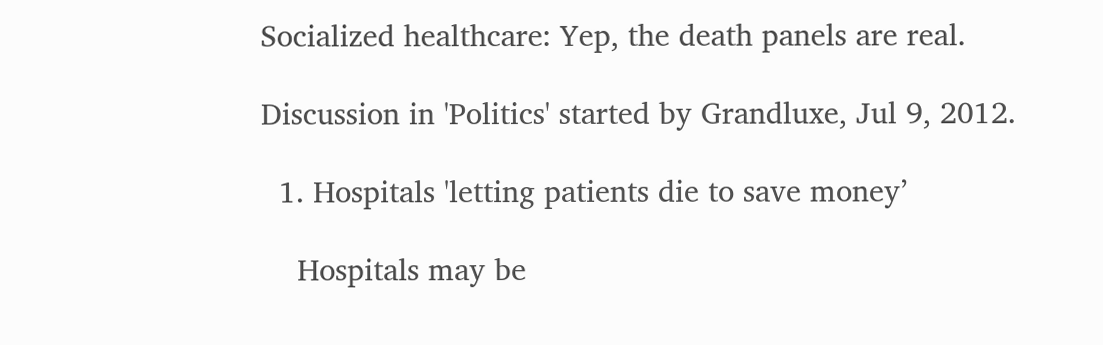Socialized healthcare: Yep, the death panels are real.

Discussion in 'Politics' started by Grandluxe, Jul 9, 2012.

  1. Hospitals 'letting patients die to save money’

    Hospitals may be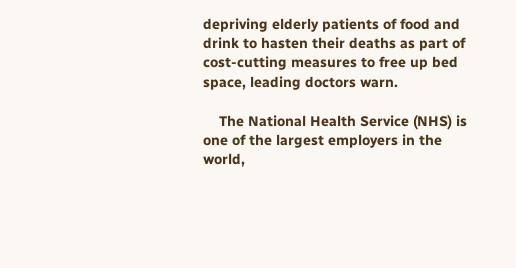depriving elderly patients of food and drink to hasten their deaths as part of cost-cutting measures to free up bed space, leading doctors warn.

    The National Health Service (NHS) is one of the largest employers in the world,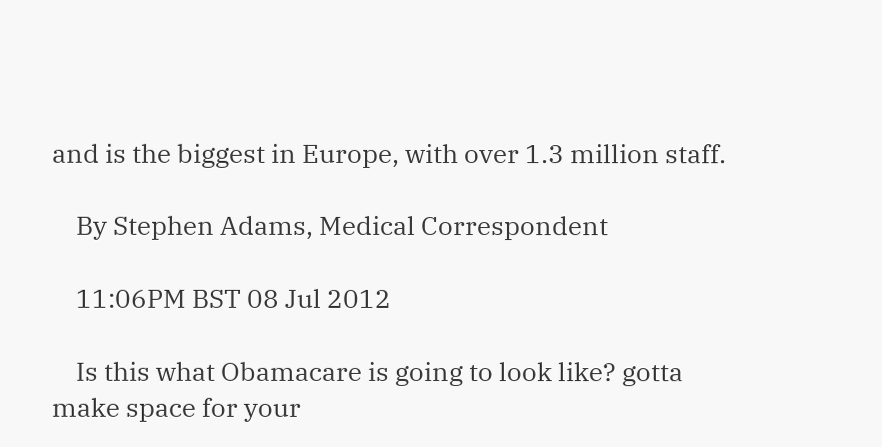and is the biggest in Europe, with over 1.3 million staff.

    By Stephen Adams, Medical Correspondent

    11:06PM BST 08 Jul 2012

    Is this what Obamacare is going to look like? gotta make space for your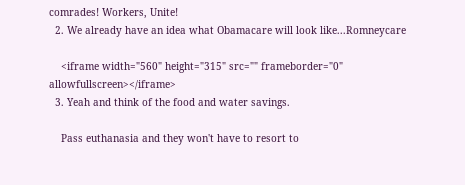comrades! Workers, Unite!
  2. We already have an idea what Obamacare will look like...Romneycare

    <iframe width="560" height="315" src="" frameborder="0" allowfullscreen></iframe>
  3. Yeah and think of the food and water savings.

    Pass euthanasia and they won't have to resort to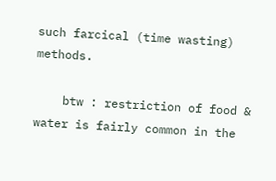such farcical (time wasting) methods.

    btw : restriction of food & water is fairly common in the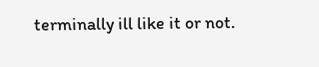terminally ill like it or not.